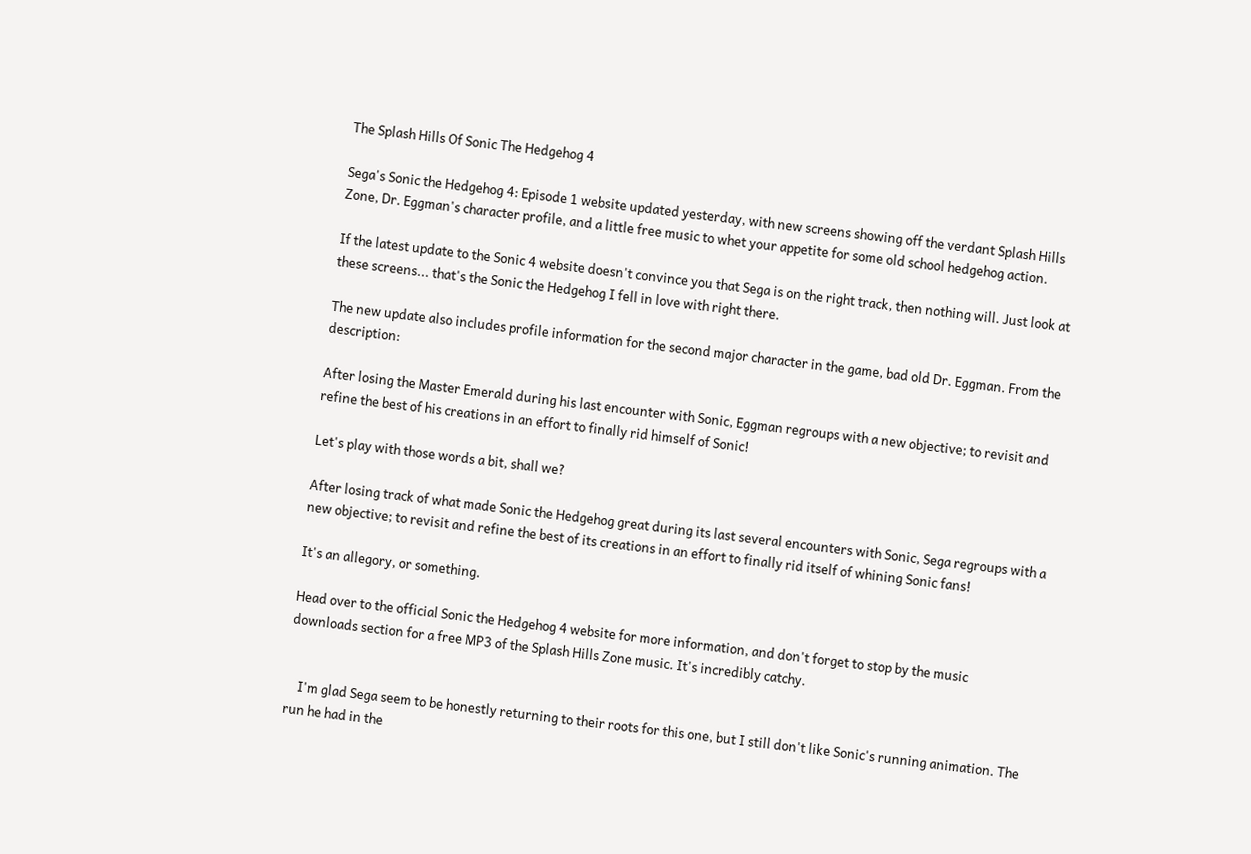The Splash Hills Of Sonic The Hedgehog 4

Sega's Sonic the Hedgehog 4: Episode 1 website updated yesterday, with new screens showing off the verdant Splash Hills Zone, Dr. Eggman's character profile, and a little free music to whet your appetite for some old school hedgehog action.

If the latest update to the Sonic 4 website doesn't convince you that Sega is on the right track, then nothing will. Just look at these screens... that's the Sonic the Hedgehog I fell in love with right there.

The new update also includes profile information for the second major character in the game, bad old Dr. Eggman. From the description:

After losing the Master Emerald during his last encounter with Sonic, Eggman regroups with a new objective; to revisit and refine the best of his creations in an effort to finally rid himself of Sonic!

Let's play with those words a bit, shall we?

After losing track of what made Sonic the Hedgehog great during its last several encounters with Sonic, Sega regroups with a new objective; to revisit and refine the best of its creations in an effort to finally rid itself of whining Sonic fans!

It's an allegory, or something.

Head over to the official Sonic the Hedgehog 4 website for more information, and don't forget to stop by the music downloads section for a free MP3 of the Splash Hills Zone music. It's incredibly catchy.


    I'm glad Sega seem to be honestly returning to their roots for this one, but I still don't like Sonic's running animation. The run he had in the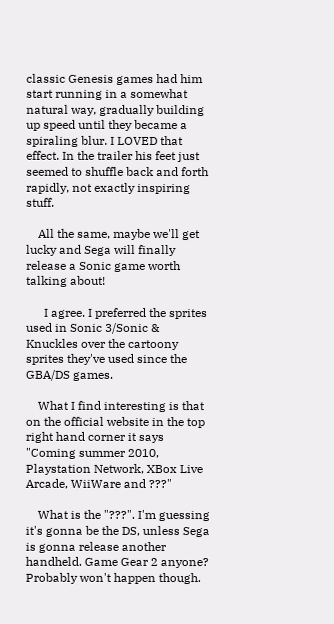classic Genesis games had him start running in a somewhat natural way, gradually building up speed until they became a spiraling blur. I LOVED that effect. In the trailer his feet just seemed to shuffle back and forth rapidly, not exactly inspiring stuff.

    All the same, maybe we'll get lucky and Sega will finally release a Sonic game worth talking about!

      I agree. I preferred the sprites used in Sonic 3/Sonic & Knuckles over the cartoony sprites they've used since the GBA/DS games.

    What I find interesting is that on the official website in the top right hand corner it says "Coming summer 2010, Playstation Network, XBox Live Arcade, WiiWare and ???"

    What is the "???". I'm guessing it's gonna be the DS, unless Sega is gonna release another handheld. Game Gear 2 anyone? Probably won't happen though.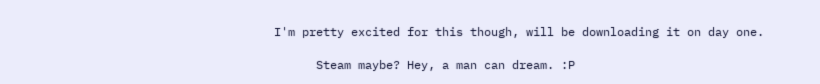I'm pretty excited for this though, will be downloading it on day one.

      Steam maybe? Hey, a man can dream. :P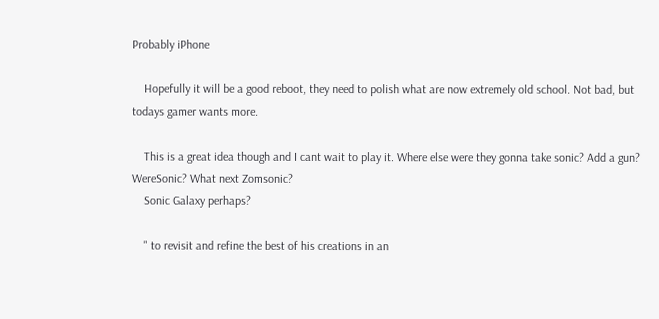Probably iPhone

    Hopefully it will be a good reboot, they need to polish what are now extremely old school. Not bad, but todays gamer wants more.

    This is a great idea though and I cant wait to play it. Where else were they gonna take sonic? Add a gun? WereSonic? What next Zomsonic?
    Sonic Galaxy perhaps?

    " to revisit and refine the best of his creations in an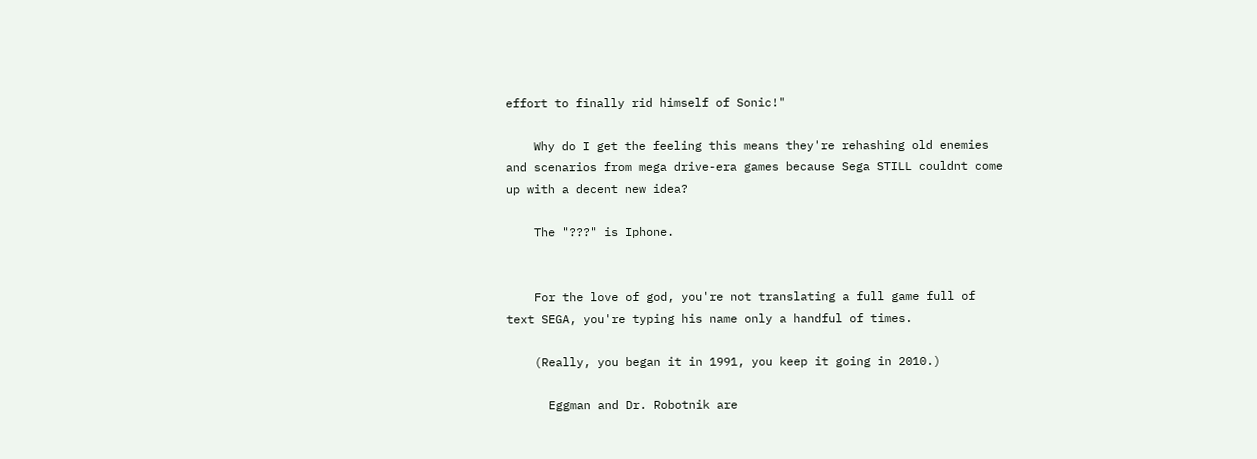effort to finally rid himself of Sonic!"

    Why do I get the feeling this means they're rehashing old enemies and scenarios from mega drive-era games because Sega STILL couldnt come up with a decent new idea?

    The "???" is Iphone.


    For the love of god, you're not translating a full game full of text SEGA, you're typing his name only a handful of times.

    (Really, you began it in 1991, you keep it going in 2010.)

      Eggman and Dr. Robotnik are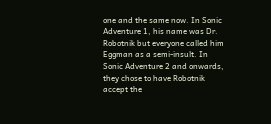one and the same now. In Sonic Adventure 1, his name was Dr. Robotnik but everyone called him Eggman as a semi-insult. In Sonic Adventure 2 and onwards, they chose to have Robotnik accept the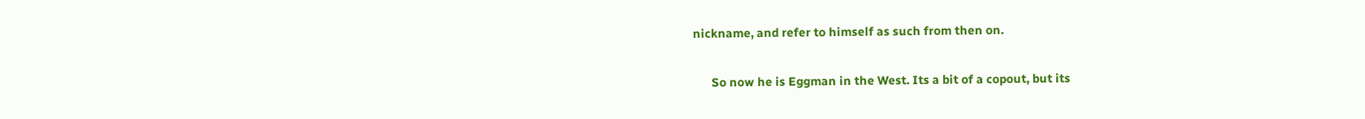nickname, and refer to himself as such from then on.

      So now he is Eggman in the West. Its a bit of a copout, but its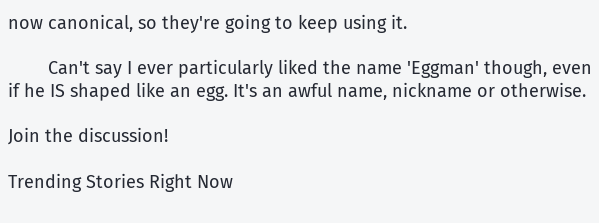now canonical, so they're going to keep using it.

        Can't say I ever particularly liked the name 'Eggman' though, even if he IS shaped like an egg. It's an awful name, nickname or otherwise.

Join the discussion!

Trending Stories Right Now